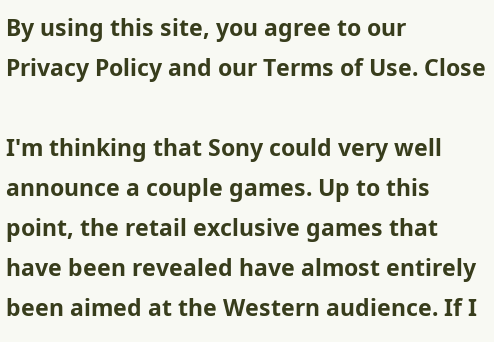By using this site, you agree to our Privacy Policy and our Terms of Use. Close

I'm thinking that Sony could very well announce a couple games. Up to this point, the retail exclusive games that have been revealed have almost entirely been aimed at the Western audience. If I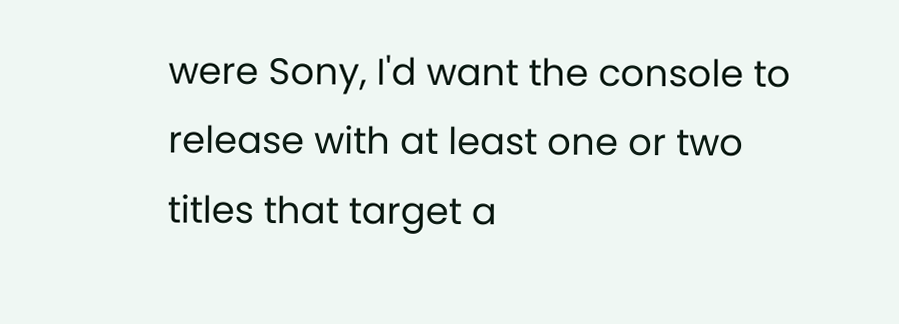were Sony, I'd want the console to release with at least one or two titles that target a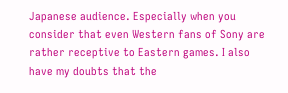Japanese audience. Especially when you consider that even Western fans of Sony are rather receptive to Eastern games. I also have my doubts that the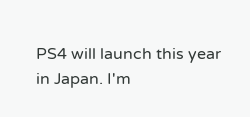PS4 will launch this year in Japan. I'm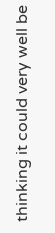thinking it could very well be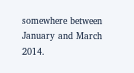somewhere between January and March 2014.